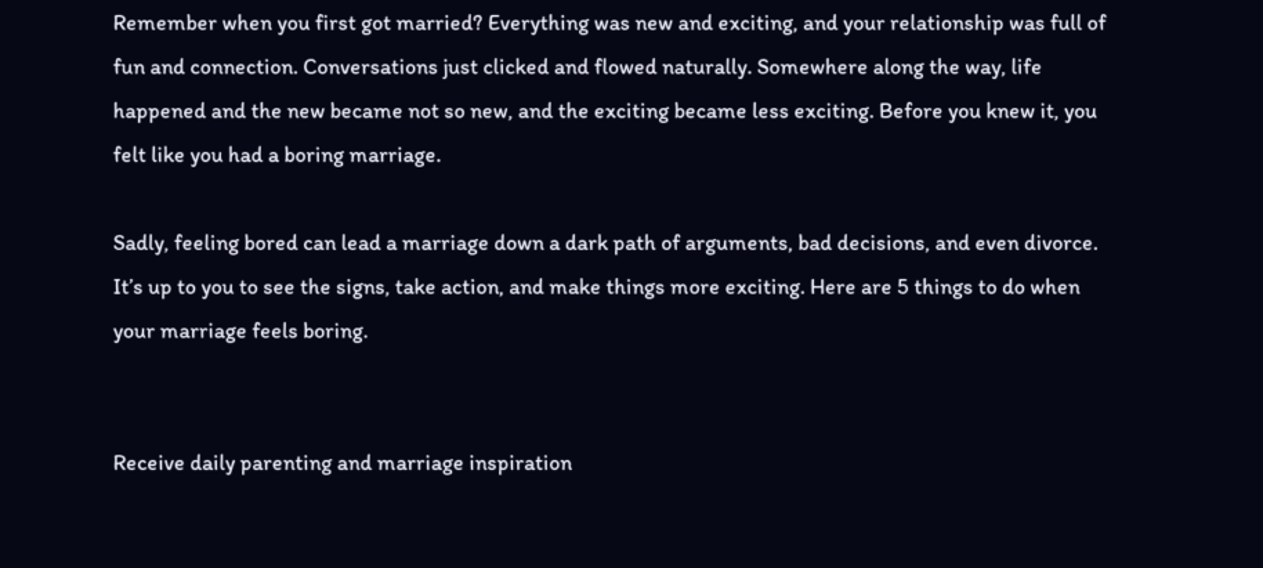Remember when you first got married? Everything was new and exciting, and your relationship was full of fun and connection. Conversations just clicked and flowed naturally. Somewhere along the way, life happened and the new became not so new, and the exciting became less exciting. Before you knew it, you felt like you had a boring marriage.

Sadly, feeling bored can lead a marriage down a dark path of arguments, bad decisions, and even divorce. It’s up to you to see the signs, take action, and make things more exciting. Here are 5 things to do when your marriage feels boring.


Receive daily parenting and marriage inspiration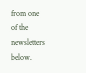from one of the newsletters below.